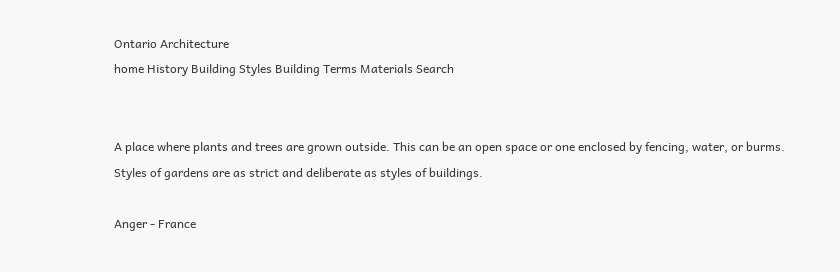Ontario Architecture
home History Building Styles Building Terms Materials Search


A place where plants and trees are grown outside. This can be an open space or one enclosed by fencing, water, or burms. Styles of gardens are as strict and deliberate as styles of buildings.

Anger - France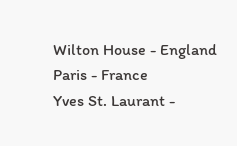Wilton House - England
Paris - France
Yves St. Laurant -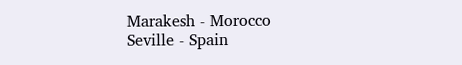Marakesh - Morocco
Seville - Spain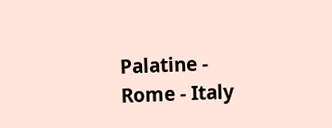Palatine - Rome - Italy